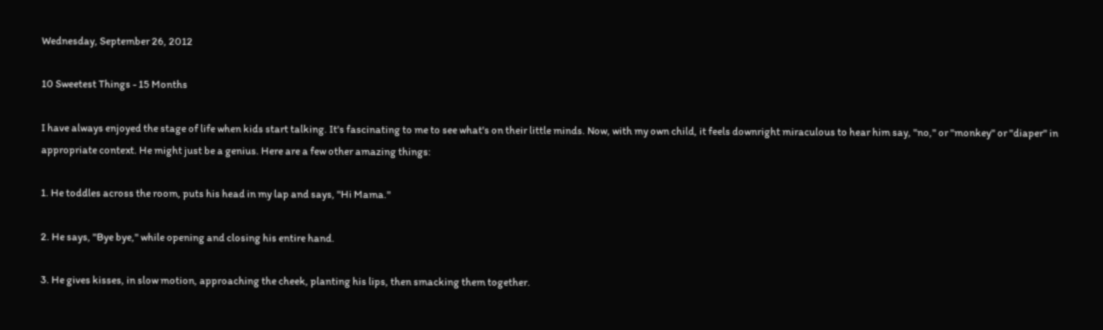Wednesday, September 26, 2012

10 Sweetest Things - 15 Months

I have always enjoyed the stage of life when kids start talking. It's fascinating to me to see what's on their little minds. Now, with my own child, it feels downright miraculous to hear him say, "no," or "monkey" or "diaper" in appropriate context. He might just be a genius. Here are a few other amazing things:

1. He toddles across the room, puts his head in my lap and says, "Hi Mama."

2. He says, "Bye bye," while opening and closing his entire hand.

3. He gives kisses, in slow motion, approaching the cheek, planting his lips, then smacking them together.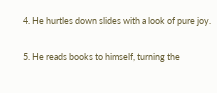4. He hurtles down slides with a look of pure joy.

5. He reads books to himself, turning the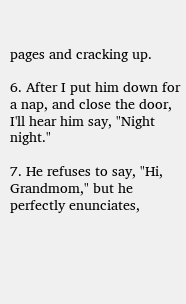pages and cracking up.

6. After I put him down for a nap, and close the door, I'll hear him say, "Night night."

7. He refuses to say, "Hi, Grandmom," but he perfectly enunciates,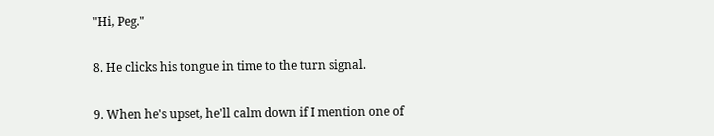"Hi, Peg."

8. He clicks his tongue in time to the turn signal.

9. When he's upset, he'll calm down if I mention one of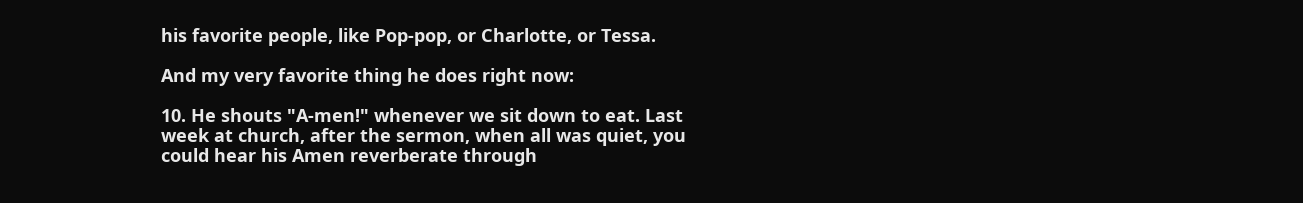his favorite people, like Pop-pop, or Charlotte, or Tessa.

And my very favorite thing he does right now:

10. He shouts "A-men!" whenever we sit down to eat. Last week at church, after the sermon, when all was quiet, you could hear his Amen reverberate through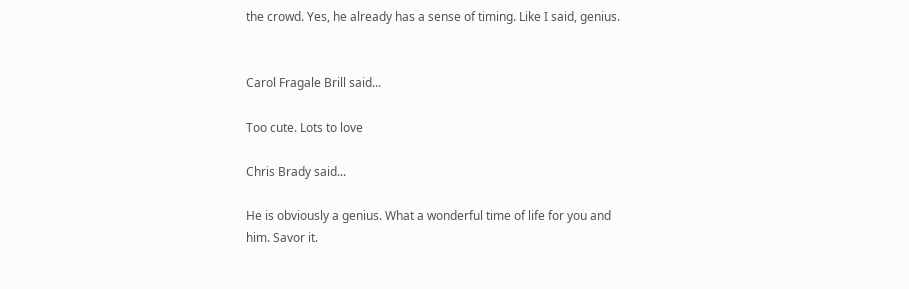the crowd. Yes, he already has a sense of timing. Like I said, genius.


Carol Fragale Brill said...

Too cute. Lots to love

Chris Brady said...

He is obviously a genius. What a wonderful time of life for you and him. Savor it.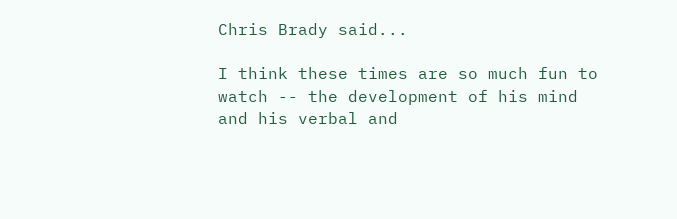Chris Brady said...

I think these times are so much fun to watch -- the development of his mind and his verbal and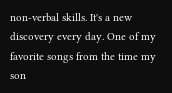non-verbal skills. It's a new discovery every day. One of my favorite songs from the time my son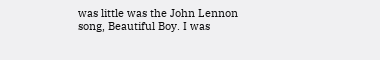was little was the John Lennon song, Beautiful Boy. I was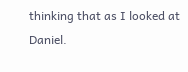thinking that as I looked at Daniel.